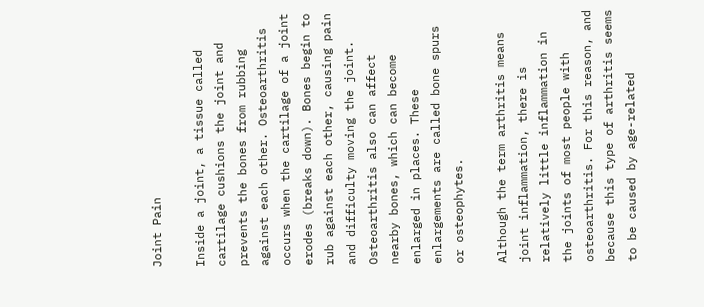Joint Pain

Inside a joint, a tissue called cartilage cushions the joint and prevents the bones from rubbing against each other. Osteoarthritis occurs when the cartilage of a joint erodes (breaks down). Bones begin to rub against each other, causing pain and difficulty moving the joint. Osteoarthritis also can affect nearby bones, which can become enlarged in places. These enlargements are called bone spurs or osteophytes.

Although the term arthritis means joint inflammation, there is relatively little inflammation in the joints of most people with osteoarthritis. For this reason, and because this type of arthritis seems to be caused by age-related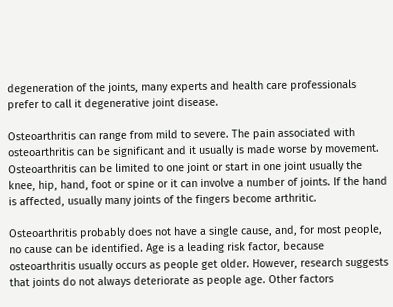degeneration of the joints, many experts and health care professionals prefer to call it degenerative joint disease.

Osteoarthritis can range from mild to severe. The pain associated with osteoarthritis can be significant and it usually is made worse by movement. Osteoarthritis can be limited to one joint or start in one joint usually the knee, hip, hand, foot or spine or it can involve a number of joints. If the hand is affected, usually many joints of the fingers become arthritic.

Osteoarthritis probably does not have a single cause, and, for most people, no cause can be identified. Age is a leading risk factor, because osteoarthritis usually occurs as people get older. However, research suggests that joints do not always deteriorate as people age. Other factors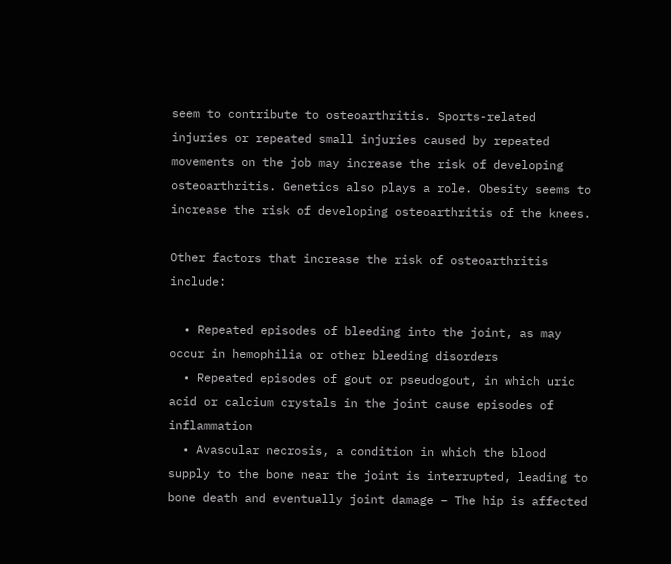seem to contribute to osteoarthritis. Sports-related injuries or repeated small injuries caused by repeated movements on the job may increase the risk of developing osteoarthritis. Genetics also plays a role. Obesity seems to increase the risk of developing osteoarthritis of the knees.

Other factors that increase the risk of osteoarthritis include:

  • Repeated episodes of bleeding into the joint, as may occur in hemophilia or other bleeding disorders
  • Repeated episodes of gout or pseudogout, in which uric acid or calcium crystals in the joint cause episodes of inflammation
  • Avascular necrosis, a condition in which the blood supply to the bone near the joint is interrupted, leading to bone death and eventually joint damage – The hip is affected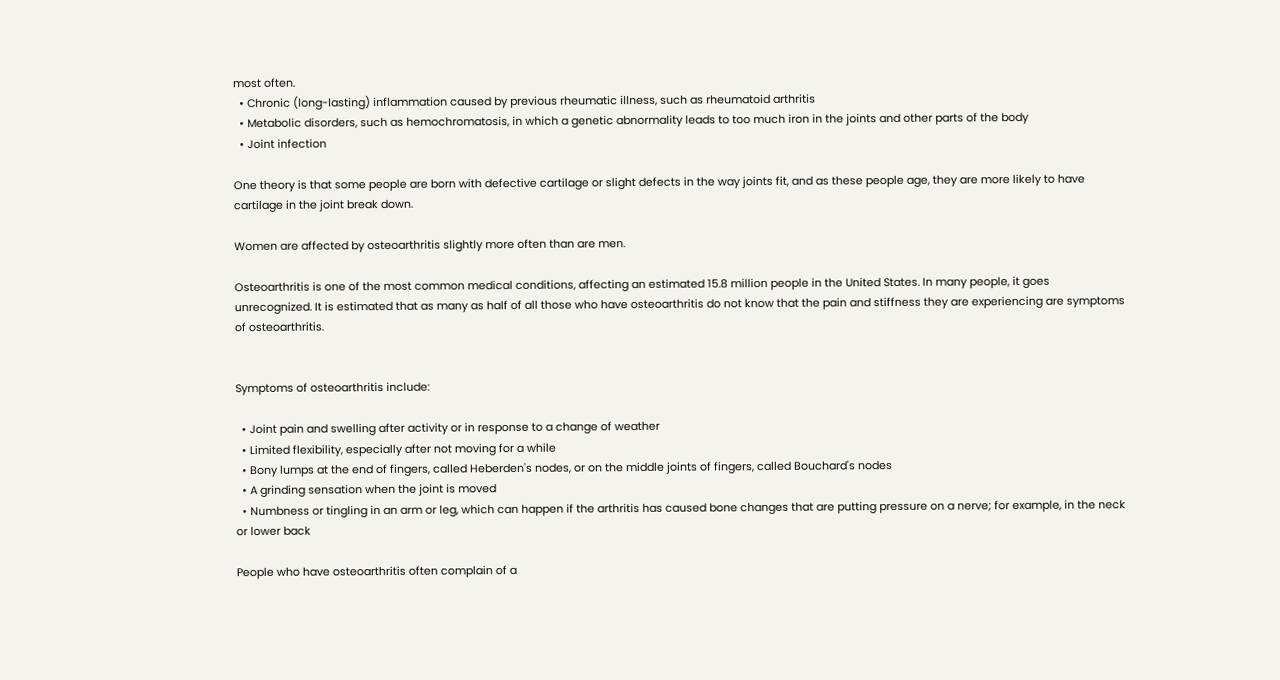most often.
  • Chronic (long-lasting) inflammation caused by previous rheumatic illness, such as rheumatoid arthritis
  • Metabolic disorders, such as hemochromatosis, in which a genetic abnormality leads to too much iron in the joints and other parts of the body
  • Joint infection

One theory is that some people are born with defective cartilage or slight defects in the way joints fit, and as these people age, they are more likely to have cartilage in the joint break down.

Women are affected by osteoarthritis slightly more often than are men.

Osteoarthritis is one of the most common medical conditions, affecting an estimated 15.8 million people in the United States. In many people, it goes unrecognized. It is estimated that as many as half of all those who have osteoarthritis do not know that the pain and stiffness they are experiencing are symptoms of osteoarthritis.


Symptoms of osteoarthritis include:

  • Joint pain and swelling after activity or in response to a change of weather
  • Limited flexibility, especially after not moving for a while
  • Bony lumps at the end of fingers, called Heberden's nodes, or on the middle joints of fingers, called Bouchard's nodes
  • A grinding sensation when the joint is moved
  • Numbness or tingling in an arm or leg, which can happen if the arthritis has caused bone changes that are putting pressure on a nerve; for example, in the neck or lower back

People who have osteoarthritis often complain of a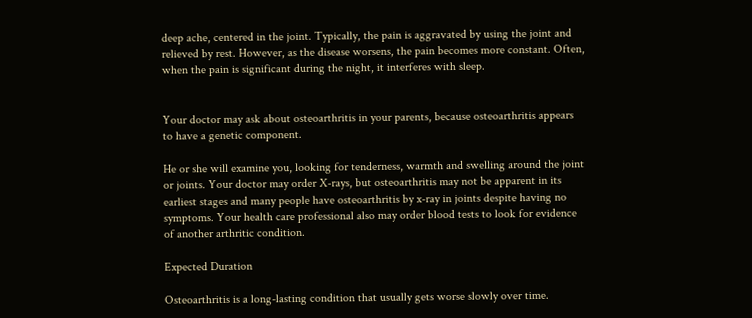deep ache, centered in the joint. Typically, the pain is aggravated by using the joint and relieved by rest. However, as the disease worsens, the pain becomes more constant. Often, when the pain is significant during the night, it interferes with sleep.


Your doctor may ask about osteoarthritis in your parents, because osteoarthritis appears to have a genetic component.

He or she will examine you, looking for tenderness, warmth and swelling around the joint or joints. Your doctor may order X-rays, but osteoarthritis may not be apparent in its earliest stages and many people have osteoarthritis by x-ray in joints despite having no symptoms. Your health care professional also may order blood tests to look for evidence of another arthritic condition.

Expected Duration

Osteoarthritis is a long-lasting condition that usually gets worse slowly over time.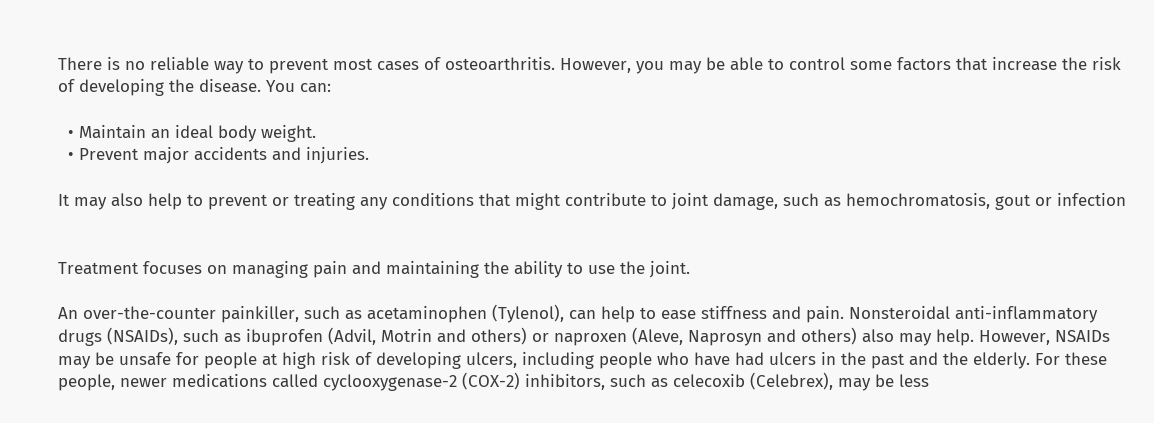There is no reliable way to prevent most cases of osteoarthritis. However, you may be able to control some factors that increase the risk of developing the disease. You can:

  • Maintain an ideal body weight.
  • Prevent major accidents and injuries.

It may also help to prevent or treating any conditions that might contribute to joint damage, such as hemochromatosis, gout or infection


Treatment focuses on managing pain and maintaining the ability to use the joint.

An over-the-counter painkiller, such as acetaminophen (Tylenol), can help to ease stiffness and pain. Nonsteroidal anti-inflammatory drugs (NSAIDs), such as ibuprofen (Advil, Motrin and others) or naproxen (Aleve, Naprosyn and others) also may help. However, NSAIDs may be unsafe for people at high risk of developing ulcers, including people who have had ulcers in the past and the elderly. For these people, newer medications called cyclooxygenase-2 (COX-2) inhibitors, such as celecoxib (Celebrex), may be less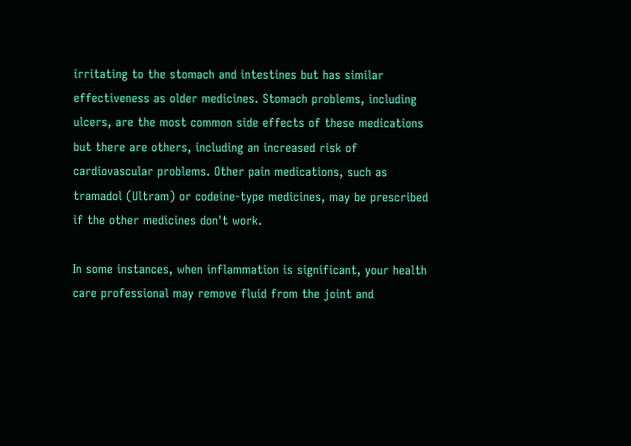irritating to the stomach and intestines but has similar effectiveness as older medicines. Stomach problems, including ulcers, are the most common side effects of these medications but there are others, including an increased risk of cardiovascular problems. Other pain medications, such as tramadol (Ultram) or codeine-type medicines, may be prescribed if the other medicines don't work.

In some instances, when inflammation is significant, your health care professional may remove fluid from the joint and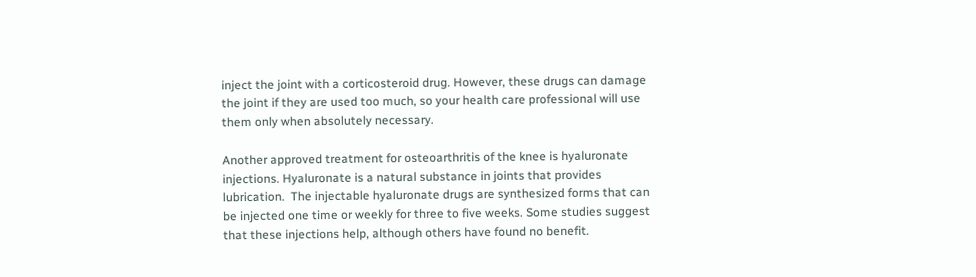inject the joint with a corticosteroid drug. However, these drugs can damage the joint if they are used too much, so your health care professional will use them only when absolutely necessary.

Another approved treatment for osteoarthritis of the knee is hyaluronate injections. Hyaluronate is a natural substance in joints that provides lubrication.  The injectable hyaluronate drugs are synthesized forms that can be injected one time or weekly for three to five weeks. Some studies suggest that these injections help, although others have found no benefit.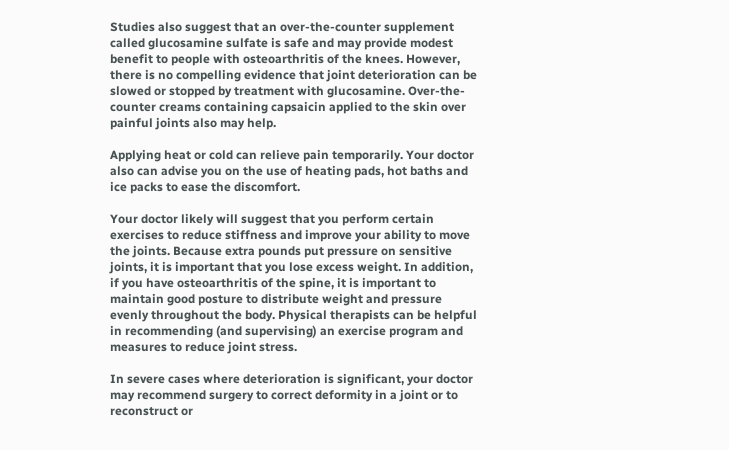Studies also suggest that an over-the-counter supplement called glucosamine sulfate is safe and may provide modest benefit to people with osteoarthritis of the knees. However, there is no compelling evidence that joint deterioration can be slowed or stopped by treatment with glucosamine. Over-the-counter creams containing capsaicin applied to the skin over painful joints also may help.

Applying heat or cold can relieve pain temporarily. Your doctor also can advise you on the use of heating pads, hot baths and ice packs to ease the discomfort.

Your doctor likely will suggest that you perform certain exercises to reduce stiffness and improve your ability to move the joints. Because extra pounds put pressure on sensitive joints, it is important that you lose excess weight. In addition, if you have osteoarthritis of the spine, it is important to maintain good posture to distribute weight and pressure evenly throughout the body. Physical therapists can be helpful in recommending (and supervising) an exercise program and measures to reduce joint stress.

In severe cases where deterioration is significant, your doctor may recommend surgery to correct deformity in a joint or to reconstruct or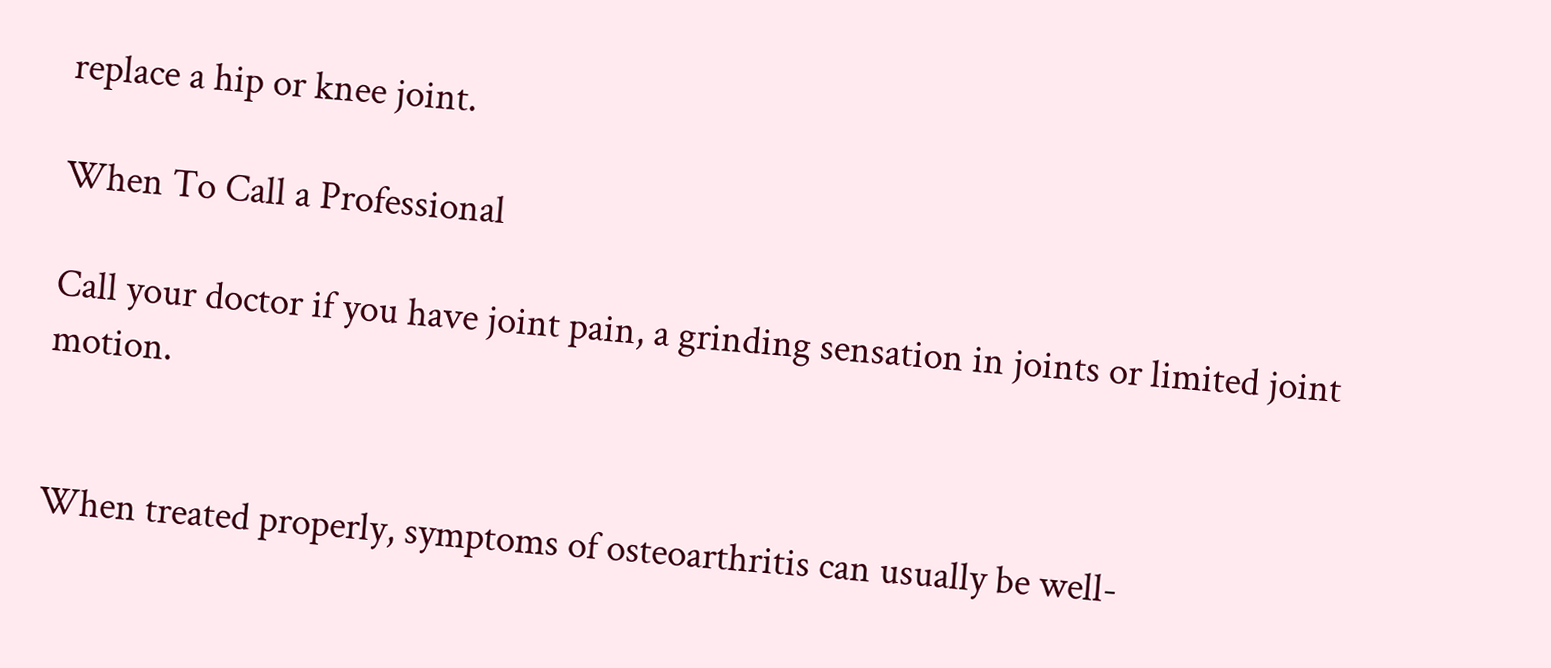replace a hip or knee joint.

When To Call a Professional

Call your doctor if you have joint pain, a grinding sensation in joints or limited joint motion.


When treated properly, symptoms of osteoarthritis can usually be well-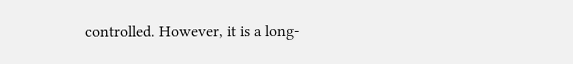controlled. However, it is a long-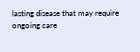lasting disease that may require ongoing care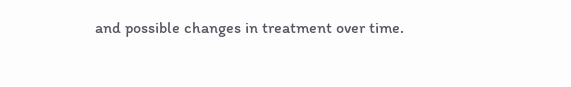and possible changes in treatment over time.